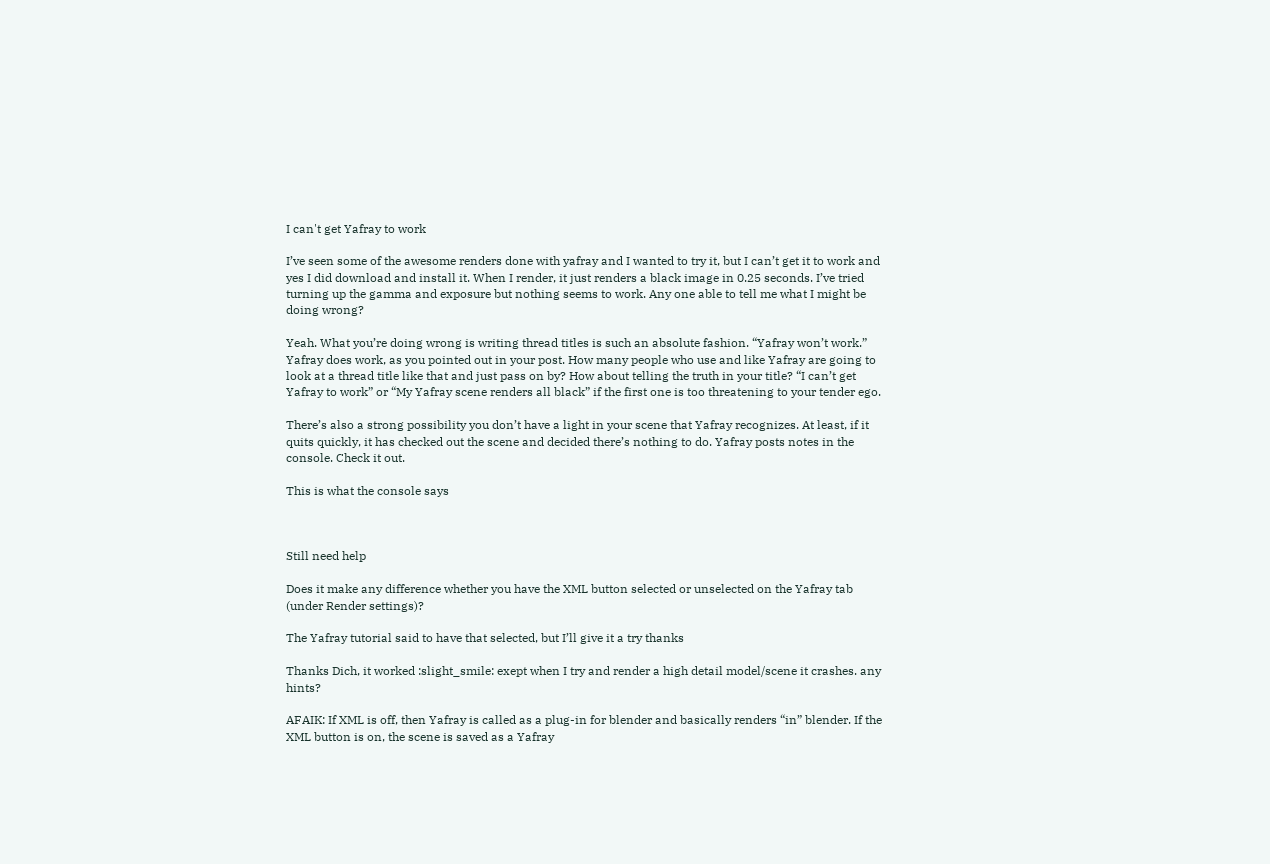I can't get Yafray to work

I’ve seen some of the awesome renders done with yafray and I wanted to try it, but I can’t get it to work and yes I did download and install it. When I render, it just renders a black image in 0.25 seconds. I’ve tried turning up the gamma and exposure but nothing seems to work. Any one able to tell me what I might be doing wrong?

Yeah. What you’re doing wrong is writing thread titles is such an absolute fashion. “Yafray won’t work.” Yafray does work, as you pointed out in your post. How many people who use and like Yafray are going to look at a thread title like that and just pass on by? How about telling the truth in your title? “I can’t get Yafray to work” or “My Yafray scene renders all black” if the first one is too threatening to your tender ego.

There’s also a strong possibility you don’t have a light in your scene that Yafray recognizes. At least, if it quits quickly, it has checked out the scene and decided there’s nothing to do. Yafray posts notes in the console. Check it out.

This is what the console says



Still need help

Does it make any difference whether you have the XML button selected or unselected on the Yafray tab (under Render settings)?

The Yafray tutorial said to have that selected, but I’ll give it a try thanks

Thanks Dich, it worked :slight_smile: exept when I try and render a high detail model/scene it crashes. any hints?

AFAIK: If XML is off, then Yafray is called as a plug-in for blender and basically renders “in” blender. If the XML button is on, the scene is saved as a Yafray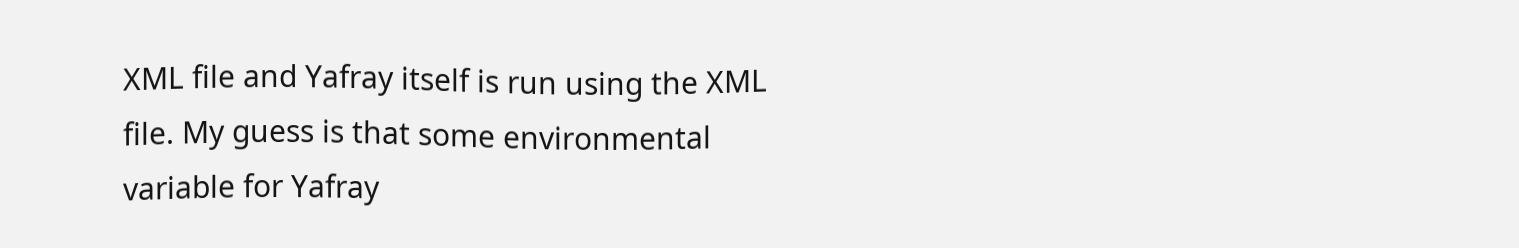XML file and Yafray itself is run using the XML file. My guess is that some environmental variable for Yafray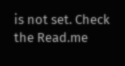is not set. Check the Read.me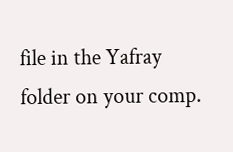file in the Yafray folder on your comp.